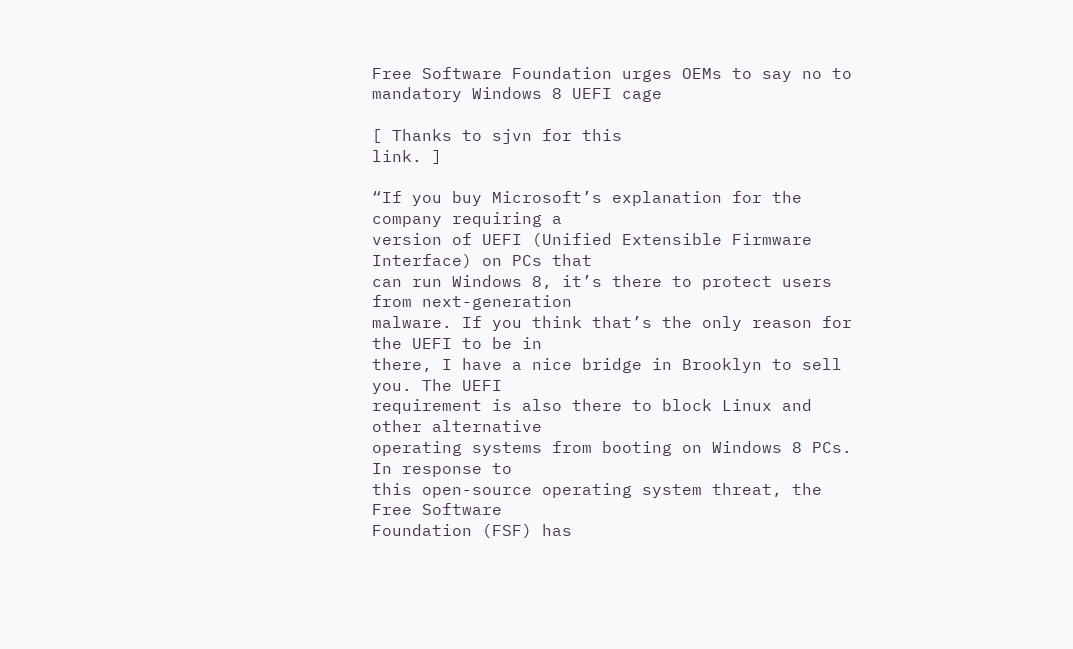Free Software Foundation urges OEMs to say no to mandatory Windows 8 UEFI cage

[ Thanks to sjvn for this
link. ]

“If you buy Microsoft’s explanation for the company requiring a
version of UEFI (Unified Extensible Firmware Interface) on PCs that
can run Windows 8, it’s there to protect users from next-generation
malware. If you think that’s the only reason for the UEFI to be in
there, I have a nice bridge in Brooklyn to sell you. The UEFI
requirement is also there to block Linux and other alternative
operating systems from booting on Windows 8 PCs. In response to
this open-source operating system threat, the Free Software
Foundation (FSF) has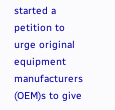started a petition to urge original equipment
manufacturers (OEM)s to give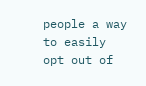people a way to easily opt out of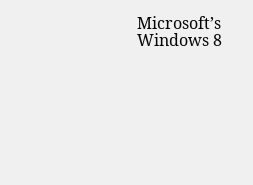Microsoft’s Windows 8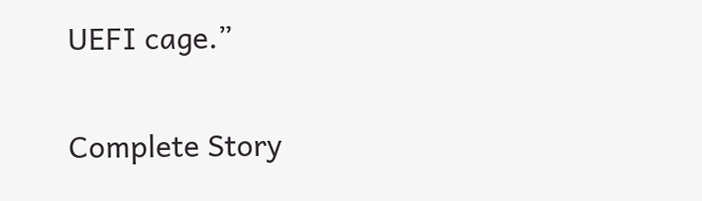UEFI cage.”

Complete Story